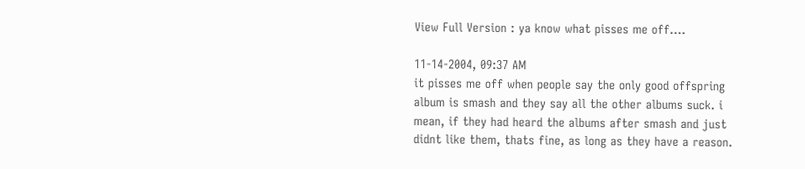View Full Version : ya know what pisses me off....

11-14-2004, 09:37 AM
it pisses me off when people say the only good offspring album is smash and they say all the other albums suck. i mean, if they had heard the albums after smash and just didnt like them, thats fine, as long as they have a reason.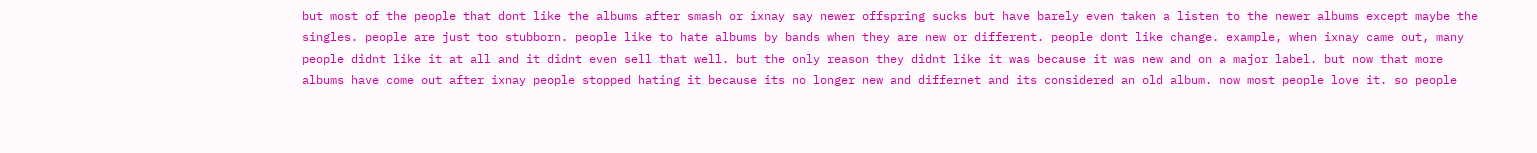but most of the people that dont like the albums after smash or ixnay say newer offspring sucks but have barely even taken a listen to the newer albums except maybe the singles. people are just too stubborn. people like to hate albums by bands when they are new or different. people dont like change. example, when ixnay came out, many people didnt like it at all and it didnt even sell that well. but the only reason they didnt like it was because it was new and on a major label. but now that more albums have come out after ixnay people stopped hating it because its no longer new and differnet and its considered an old album. now most people love it. so people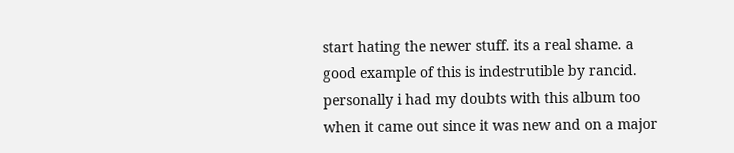start hating the newer stuff. its a real shame. a good example of this is indestrutible by rancid. personally i had my doubts with this album too when it came out since it was new and on a major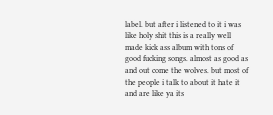label. but after i listened to it i was like holy shit this is a really well made kick ass album with tons of good fucking songs. almost as good as and out come the wolves. but most of the people i talk to about it hate it and are like ya its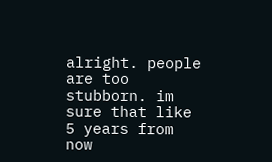alright. people are too stubborn. im sure that like 5 years from now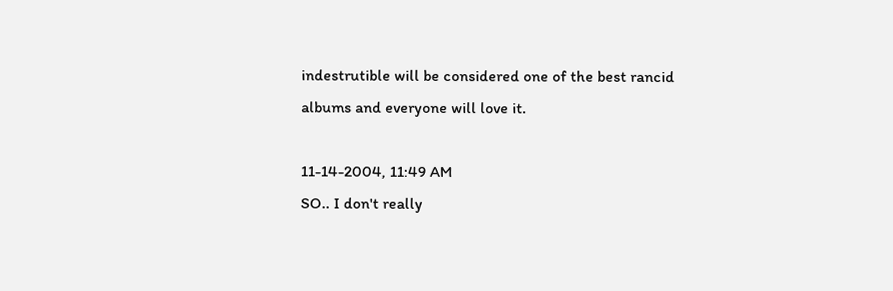indestrutible will be considered one of the best rancid albums and everyone will love it.

11-14-2004, 11:49 AM
SO.. I don't really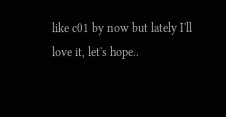like c01 by now but lately I'll love it, let's hope..